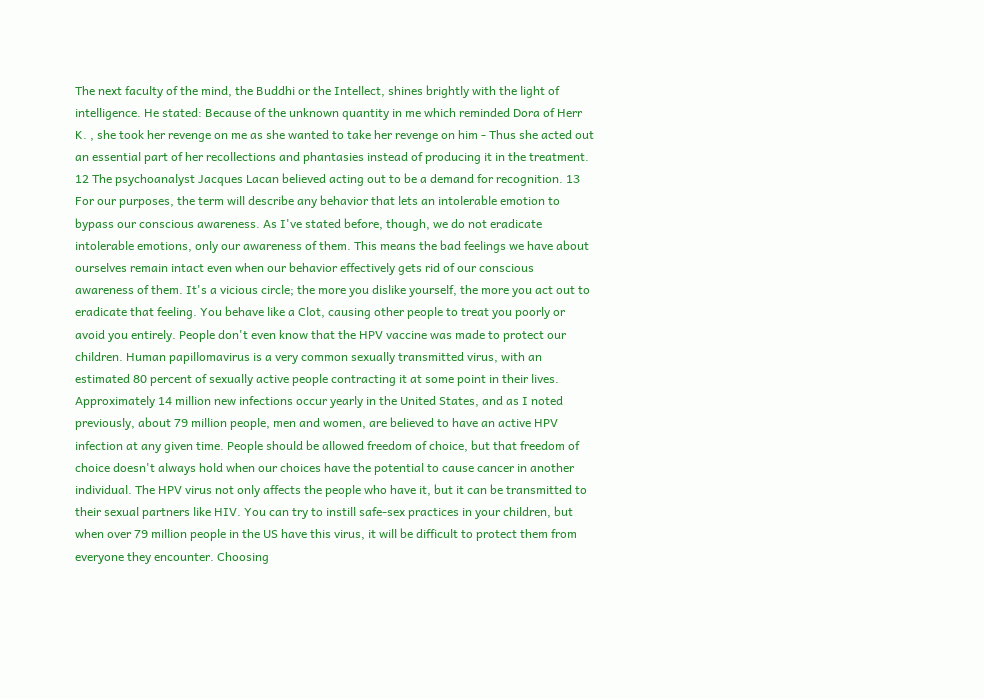The next faculty of the mind, the Buddhi or the Intellect, shines brightly with the light of intelligence. He stated: Because of the unknown quantity in me which reminded Dora of Herr K. , she took her revenge on me as she wanted to take her revenge on him - Thus she acted out an essential part of her recollections and phantasies instead of producing it in the treatment. 12 The psychoanalyst Jacques Lacan believed acting out to be a demand for recognition. 13 For our purposes, the term will describe any behavior that lets an intolerable emotion to bypass our conscious awareness. As I've stated before, though, we do not eradicate intolerable emotions, only our awareness of them. This means the bad feelings we have about ourselves remain intact even when our behavior effectively gets rid of our conscious awareness of them. It's a vicious circle; the more you dislike yourself, the more you act out to eradicate that feeling. You behave like a Clot, causing other people to treat you poorly or avoid you entirely. People don't even know that the HPV vaccine was made to protect our children. Human papillomavirus is a very common sexually transmitted virus, with an estimated 80 percent of sexually active people contracting it at some point in their lives. Approximately 14 million new infections occur yearly in the United States, and as I noted previously, about 79 million people, men and women, are believed to have an active HPV infection at any given time. People should be allowed freedom of choice, but that freedom of choice doesn't always hold when our choices have the potential to cause cancer in another individual. The HPV virus not only affects the people who have it, but it can be transmitted to their sexual partners like HIV. You can try to instill safe-sex practices in your children, but when over 79 million people in the US have this virus, it will be difficult to protect them from everyone they encounter. Choosing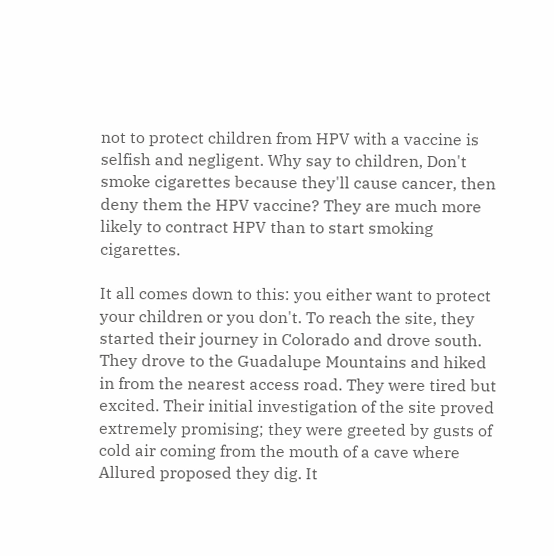not to protect children from HPV with a vaccine is selfish and negligent. Why say to children, Don't smoke cigarettes because they'll cause cancer, then deny them the HPV vaccine? They are much more likely to contract HPV than to start smoking cigarettes.

It all comes down to this: you either want to protect your children or you don't. To reach the site, they started their journey in Colorado and drove south. They drove to the Guadalupe Mountains and hiked in from the nearest access road. They were tired but excited. Their initial investigation of the site proved extremely promising; they were greeted by gusts of cold air coming from the mouth of a cave where Allured proposed they dig. It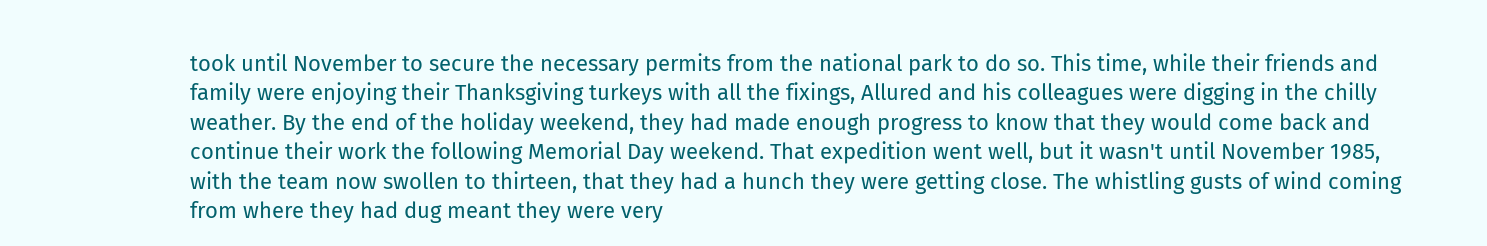took until November to secure the necessary permits from the national park to do so. This time, while their friends and family were enjoying their Thanksgiving turkeys with all the fixings, Allured and his colleagues were digging in the chilly weather. By the end of the holiday weekend, they had made enough progress to know that they would come back and continue their work the following Memorial Day weekend. That expedition went well, but it wasn't until November 1985, with the team now swollen to thirteen, that they had a hunch they were getting close. The whistling gusts of wind coming from where they had dug meant they were very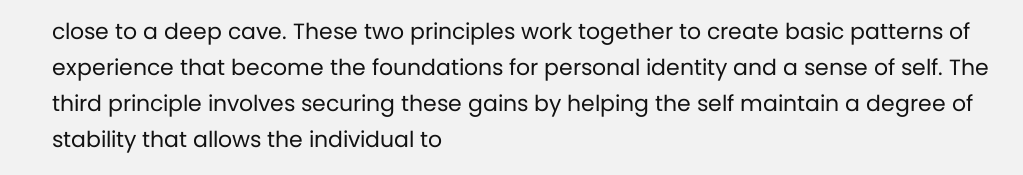close to a deep cave. These two principles work together to create basic patterns of experience that become the foundations for personal identity and a sense of self. The third principle involves securing these gains by helping the self maintain a degree of stability that allows the individual to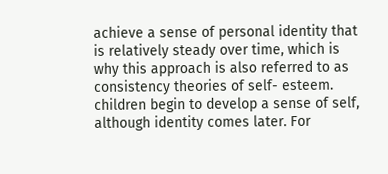achieve a sense of personal identity that is relatively steady over time, which is why this approach is also referred to as consistency theories of self- esteem. children begin to develop a sense of self, although identity comes later. For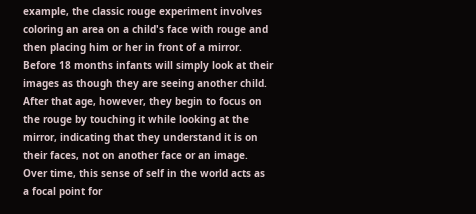example, the classic rouge experiment involves coloring an area on a child's face with rouge and then placing him or her in front of a mirror. Before 18 months infants will simply look at their images as though they are seeing another child. After that age, however, they begin to focus on the rouge by touching it while looking at the mirror, indicating that they understand it is on their faces, not on another face or an image. Over time, this sense of self in the world acts as a focal point for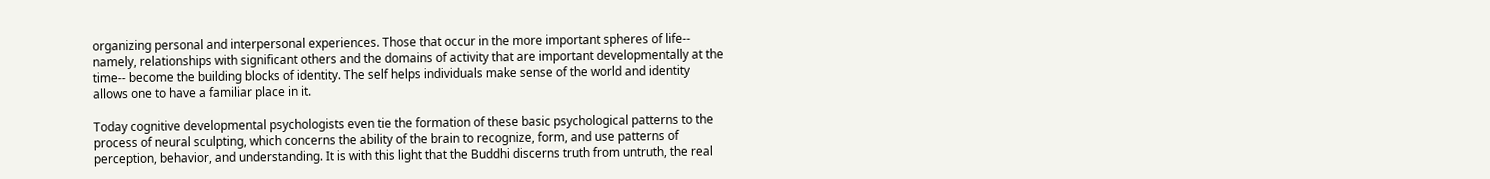organizing personal and interpersonal experiences. Those that occur in the more important spheres of life-- namely, relationships with significant others and the domains of activity that are important developmentally at the time-- become the building blocks of identity. The self helps individuals make sense of the world and identity allows one to have a familiar place in it.

Today cognitive developmental psychologists even tie the formation of these basic psychological patterns to the process of neural sculpting, which concerns the ability of the brain to recognize, form, and use patterns of perception, behavior, and understanding. It is with this light that the Buddhi discerns truth from untruth, the real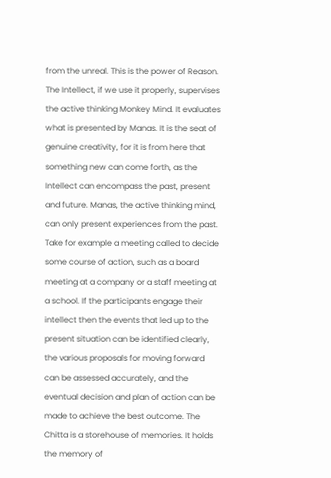from the unreal. This is the power of Reason. The Intellect, if we use it properly, supervises the active thinking Monkey Mind. It evaluates what is presented by Manas. It is the seat of genuine creativity, for it is from here that something new can come forth, as the Intellect can encompass the past, present and future. Manas, the active thinking mind, can only present experiences from the past. Take for example a meeting called to decide some course of action, such as a board meeting at a company or a staff meeting at a school. If the participants engage their intellect then the events that led up to the present situation can be identified clearly, the various proposals for moving forward can be assessed accurately, and the eventual decision and plan of action can be made to achieve the best outcome. The Chitta is a storehouse of memories. It holds the memory of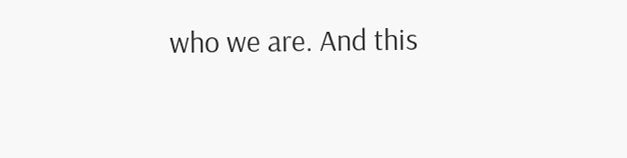who we are. And this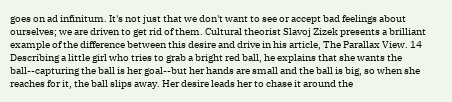goes on ad infinitum. It's not just that we don't want to see or accept bad feelings about ourselves; we are driven to get rid of them. Cultural theorist Slavoj Zizek presents a brilliant example of the difference between this desire and drive in his article, The Parallax View. 14 Describing a little girl who tries to grab a bright red ball, he explains that she wants the ball--capturing the ball is her goal--but her hands are small and the ball is big, so when she reaches for it, the ball slips away. Her desire leads her to chase it around the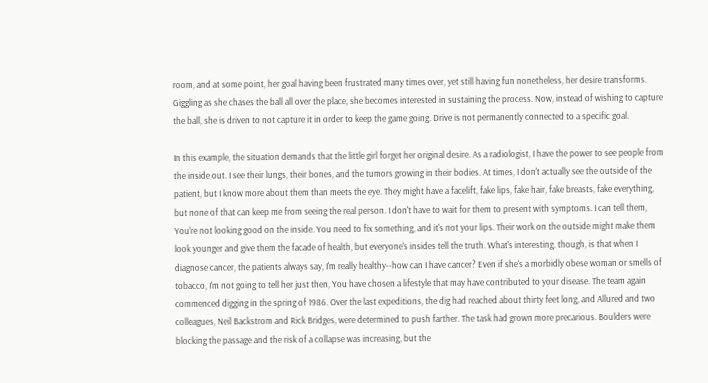room, and at some point, her goal having been frustrated many times over, yet still having fun nonetheless, her desire transforms. Giggling as she chases the ball all over the place, she becomes interested in sustaining the process. Now, instead of wishing to capture the ball, she is driven to not capture it in order to keep the game going. Drive is not permanently connected to a specific goal.

In this example, the situation demands that the little girl forget her original desire. As a radiologist, I have the power to see people from the inside out. I see their lungs, their bones, and the tumors growing in their bodies. At times, I don't actually see the outside of the patient, but I know more about them than meets the eye. They might have a facelift, fake lips, fake hair, fake breasts, fake everything, but none of that can keep me from seeing the real person. I don't have to wait for them to present with symptoms. I can tell them, You're not looking good on the inside. You need to fix something, and it's not your lips. Their work on the outside might make them look younger and give them the facade of health, but everyone's insides tell the truth. What's interesting, though, is that when I diagnose cancer, the patients always say, I'm really healthy--how can I have cancer? Even if she's a morbidly obese woman or smells of tobacco, I'm not going to tell her just then, You have chosen a lifestyle that may have contributed to your disease. The team again commenced digging in the spring of 1986. Over the last expeditions, the dig had reached about thirty feet long, and Allured and two colleagues, Neil Backstrom and Rick Bridges, were determined to push farther. The task had grown more precarious. Boulders were blocking the passage and the risk of a collapse was increasing, but the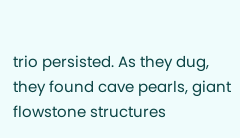trio persisted. As they dug, they found cave pearls, giant flowstone structures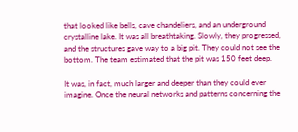that looked like bells, cave chandeliers, and an underground crystalline lake. It was all breathtaking. Slowly, they progressed, and the structures gave way to a big pit. They could not see the bottom. The team estimated that the pit was 150 feet deep.

It was, in fact, much larger and deeper than they could ever imagine. Once the neural networks and patterns concerning the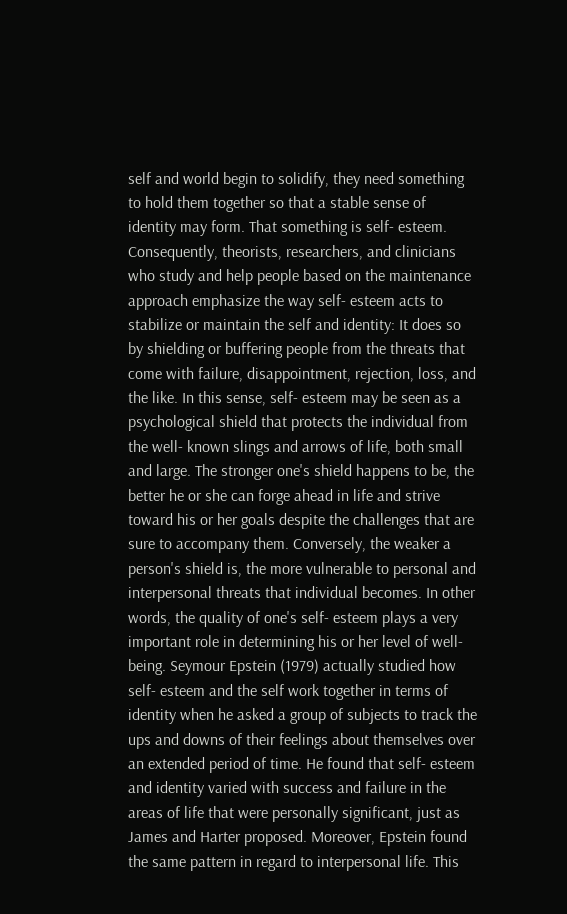self and world begin to solidify, they need something to hold them together so that a stable sense of identity may form. That something is self- esteem. Consequently, theorists, researchers, and clinicians who study and help people based on the maintenance approach emphasize the way self- esteem acts to stabilize or maintain the self and identity: It does so by shielding or buffering people from the threats that come with failure, disappointment, rejection, loss, and the like. In this sense, self- esteem may be seen as a psychological shield that protects the individual from the well- known slings and arrows of life, both small and large. The stronger one's shield happens to be, the better he or she can forge ahead in life and strive toward his or her goals despite the challenges that are sure to accompany them. Conversely, the weaker a person's shield is, the more vulnerable to personal and interpersonal threats that individual becomes. In other words, the quality of one's self- esteem plays a very important role in determining his or her level of well- being. Seymour Epstein (1979) actually studied how self- esteem and the self work together in terms of identity when he asked a group of subjects to track the ups and downs of their feelings about themselves over an extended period of time. He found that self- esteem and identity varied with success and failure in the areas of life that were personally significant, just as James and Harter proposed. Moreover, Epstein found the same pattern in regard to interpersonal life. This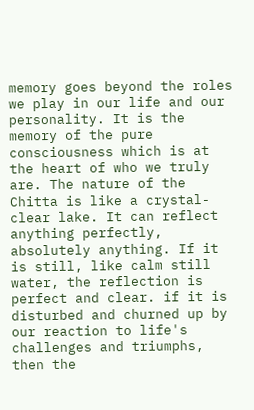memory goes beyond the roles we play in our life and our personality. It is the memory of the pure consciousness which is at the heart of who we truly are. The nature of the Chitta is like a crystal-clear lake. It can reflect anything perfectly, absolutely anything. If it is still, like calm still water, the reflection is perfect and clear. if it is disturbed and churned up by our reaction to life's challenges and triumphs, then the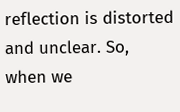reflection is distorted and unclear. So, when we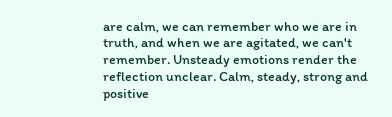are calm, we can remember who we are in truth, and when we are agitated, we can't remember. Unsteady emotions render the reflection unclear. Calm, steady, strong and positive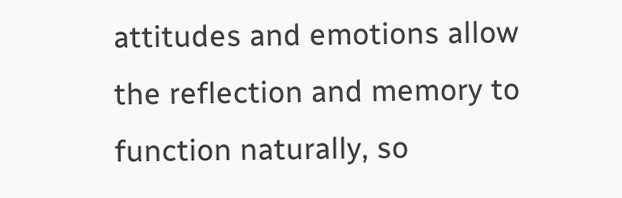attitudes and emotions allow the reflection and memory to function naturally, so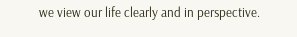we view our life clearly and in perspective.